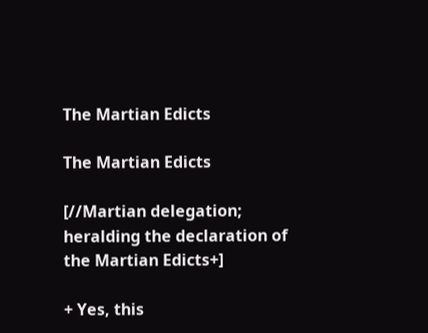The Martian Edicts

The Martian Edicts

[//Martian delegation; heralding the declaration of the Martian Edicts+]

+ Yes, this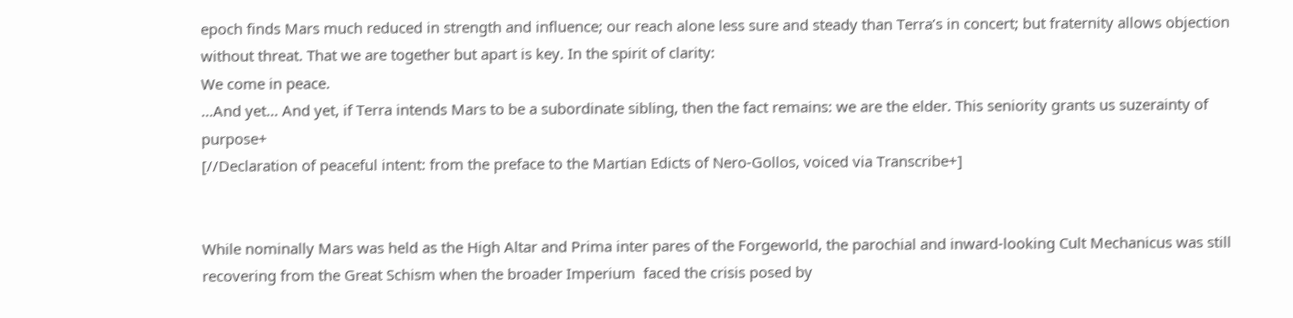epoch finds Mars much reduced in strength and influence; our reach alone less sure and steady than Terra’s in concert; but fraternity allows objection without threat. That we are together but apart is key. In the spirit of clarity:
We come in peace.
...And yet... And yet, if Terra intends Mars to be a subordinate sibling, then the fact remains: we are the elder. This seniority grants us suzerainty of purpose+
[//Declaration of peaceful intent: from the preface to the Martian Edicts of Nero-Gollos, voiced via Transcribe+]


While nominally Mars was held as the High Altar and Prima inter pares of the Forgeworld, the parochial and inward-looking Cult Mechanicus was still recovering from the Great Schism when the broader Imperium  faced the crisis posed by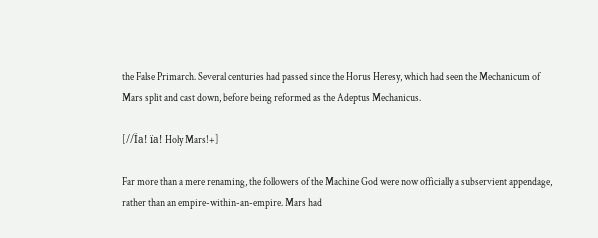the False Primarch. Several centuries had passed since the Horus Heresy, which had seen the Mechanicum of Mars split and cast down, before being reformed as the Adeptus Mechanicus.

[//Ïa! ïa! Holy Mars!+]

Far more than a mere renaming, the followers of the Machine God were now officially a subservient appendage, rather than an empire-within-an-empire. Mars had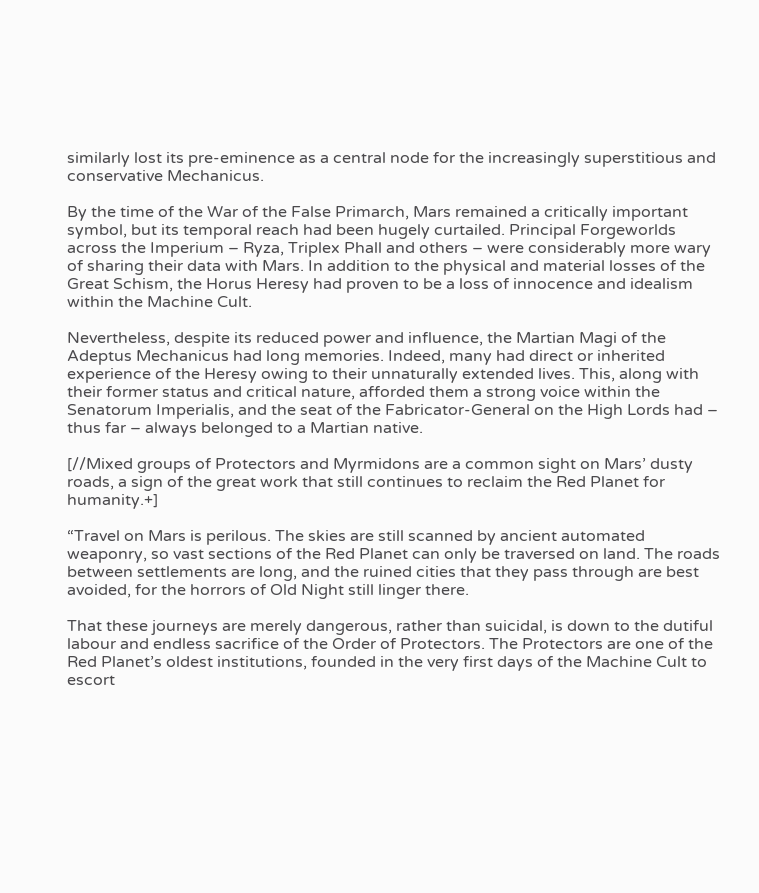similarly lost its pre-eminence as a central node for the increasingly superstitious and conservative Mechanicus.

By the time of the War of the False Primarch, Mars remained a critically important symbol, but its temporal reach had been hugely curtailed. Principal Forgeworlds across the Imperium – Ryza, Triplex Phall and others – were considerably more wary of sharing their data with Mars. In addition to the physical and material losses of the Great Schism, the Horus Heresy had proven to be a loss of innocence and idealism within the Machine Cult.

Nevertheless, despite its reduced power and influence, the Martian Magi of the Adeptus Mechanicus had long memories. Indeed, many had direct or inherited experience of the Heresy owing to their unnaturally extended lives. This, along with their former status and critical nature, afforded them a strong voice within the Senatorum Imperialis, and the seat of the Fabricator-General on the High Lords had – thus far – always belonged to a Martian native.

[//Mixed groups of Protectors and Myrmidons are a common sight on Mars’ dusty roads, a sign of the great work that still continues to reclaim the Red Planet for humanity.+]

“Travel on Mars is perilous. The skies are still scanned by ancient automated weaponry, so vast sections of the Red Planet can only be traversed on land. The roads between settlements are long, and the ruined cities that they pass through are best avoided, for the horrors of Old Night still linger there.

That these journeys are merely dangerous, rather than suicidal, is down to the dutiful labour and endless sacrifice of the Order of Protectors. The Protectors are one of the Red Planet’s oldest institutions, founded in the very first days of the Machine Cult to escort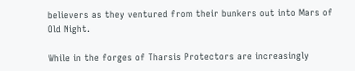believers as they ventured from their bunkers out into Mars of Old Night.

While in the forges of Tharsis Protectors are increasingly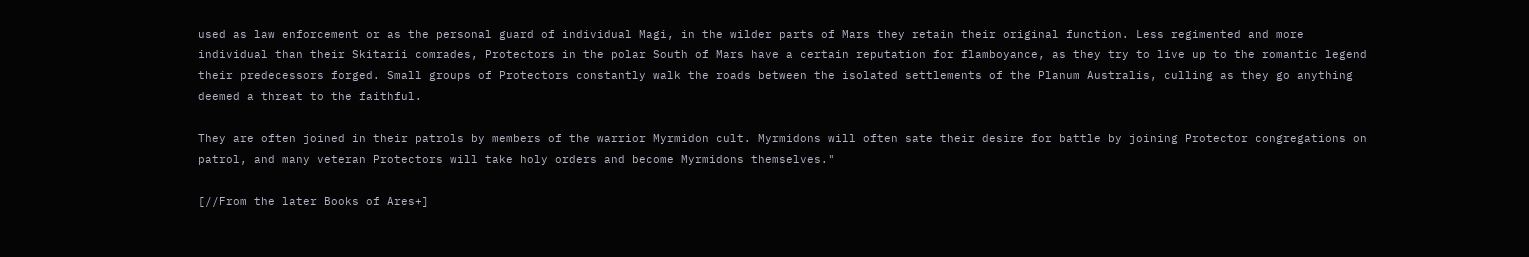used as law enforcement or as the personal guard of individual Magi, in the wilder parts of Mars they retain their original function. Less regimented and more individual than their Skitarii comrades, Protectors in the polar South of Mars have a certain reputation for flamboyance, as they try to live up to the romantic legend their predecessors forged. Small groups of Protectors constantly walk the roads between the isolated settlements of the Planum Australis, culling as they go anything deemed a threat to the faithful.

They are often joined in their patrols by members of the warrior Myrmidon cult. Myrmidons will often sate their desire for battle by joining Protector congregations on patrol, and many veteran Protectors will take holy orders and become Myrmidons themselves."

[//From the later Books of Ares+]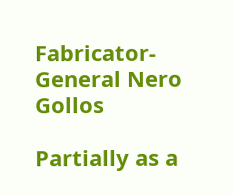Fabricator-General Nero Gollos

Partially as a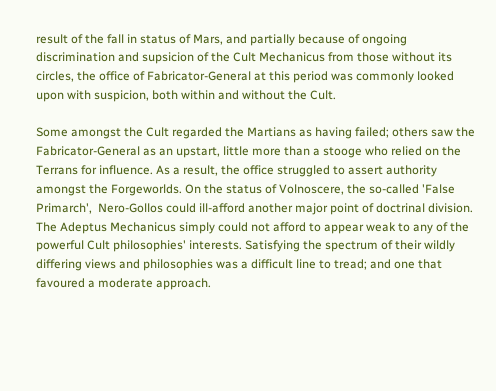result of the fall in status of Mars, and partially because of ongoing discrimination and supsicion of the Cult Mechanicus from those without its circles, the office of Fabricator-General at this period was commonly looked upon with suspicion, both within and without the Cult.

Some amongst the Cult regarded the Martians as having failed; others saw the Fabricator-General as an upstart, little more than a stooge who relied on the Terrans for influence. As a result, the office struggled to assert authority amongst the Forgeworlds. On the status of Volnoscere, the so-called 'False Primarch',  Nero-Gollos could ill-afford another major point of doctrinal division. The Adeptus Mechanicus simply could not afford to appear weak to any of the powerful Cult philosophies' interests. Satisfying the spectrum of their wildly differing views and philosophies was a difficult line to tread; and one that favoured a moderate approach.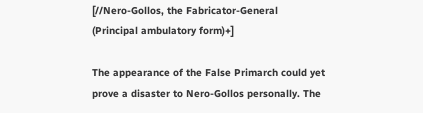[//Nero-Gollos, the Fabricator-General (Principal ambulatory form)+]

The appearance of the False Primarch could yet prove a disaster to Nero-Gollos personally. The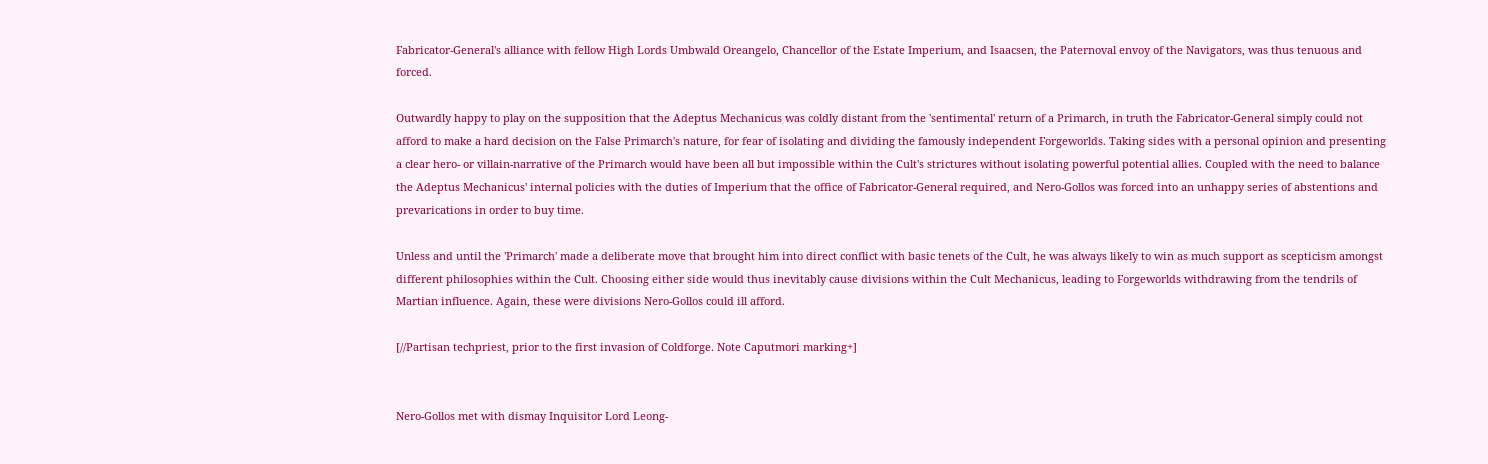Fabricator-General's alliance with fellow High Lords Umbwald Oreangelo, Chancellor of the Estate Imperium, and Isaacsen, the Paternoval envoy of the Navigators, was thus tenuous and forced.

Outwardly happy to play on the supposition that the Adeptus Mechanicus was coldly distant from the 'sentimental' return of a Primarch, in truth the Fabricator-General simply could not afford to make a hard decision on the False Primarch's nature, for fear of isolating and dividing the famously independent Forgeworlds. Taking sides with a personal opinion and presenting a clear hero- or villain-narrative of the Primarch would have been all but impossible within the Cult's strictures without isolating powerful potential allies. Coupled with the need to balance the Adeptus Mechanicus' internal policies with the duties of Imperium that the office of Fabricator-General required, and Nero-Gollos was forced into an unhappy series of abstentions and prevarications in order to buy time.

Unless and until the 'Primarch' made a deliberate move that brought him into direct conflict with basic tenets of the Cult, he was always likely to win as much support as scepticism amongst different philosophies within the Cult. Choosing either side would thus inevitably cause divisions within the Cult Mechanicus, leading to Forgeworlds withdrawing from the tendrils of Martian influence. Again, these were divisions Nero-Gollos could ill afford.

[//Partisan techpriest, prior to the first invasion of Coldforge. Note Caputmori marking+]


Nero-Gollos met with dismay Inquisitor Lord Leong-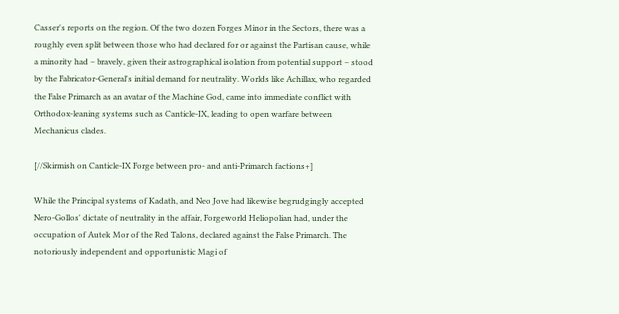Casser's reports on the region. Of the two dozen Forges Minor in the Sectors, there was a roughly even split between those who had declared for or against the Partisan cause, while a minority had – bravely, given their astrographical isolation from potential support – stood by the Fabricator-General's initial demand for neutrality. Worlds like Achillax, who regarded the False Primarch as an avatar of the Machine God, came into immediate conflict with Orthodox-leaning systems such as Canticle-IX, leading to open warfare between Mechanicus clades.

[//Skirmish on Canticle-IX Forge between pro- and anti-Primarch factions+]

While the Principal systems of Kadath, and Neo Jove had likewise begrudgingly accepted Nero-Gollos' dictate of neutrality in the affair, Forgeworld Heliopolian had, under the occupation of Autek Mor of the Red Talons, declared against the False Primarch. The notoriously independent and opportunistic Magi of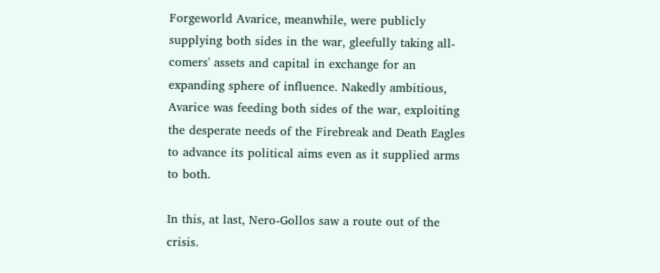Forgeworld Avarice, meanwhile, were publicly supplying both sides in the war, gleefully taking all-comers' assets and capital in exchange for an expanding sphere of influence. Nakedly ambitious, Avarice was feeding both sides of the war, exploiting the desperate needs of the Firebreak and Death Eagles to advance its political aims even as it supplied arms to both.

In this, at last, Nero-Gollos saw a route out of the crisis.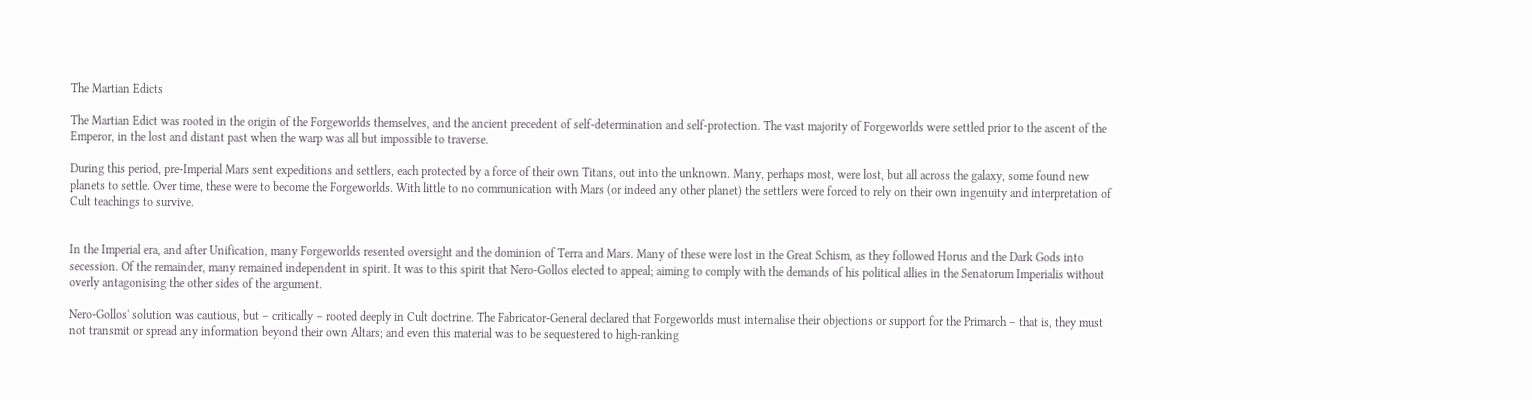The Martian Edicts

The Martian Edict was rooted in the origin of the Forgeworlds themselves, and the ancient precedent of self-determination and self-protection. The vast majority of Forgeworlds were settled prior to the ascent of the Emperor, in the lost and distant past when the warp was all but impossible to traverse.

During this period, pre-Imperial Mars sent expeditions and settlers, each protected by a force of their own Titans, out into the unknown. Many, perhaps most, were lost, but all across the galaxy, some found new planets to settle. Over time, these were to become the Forgeworlds. With little to no communication with Mars (or indeed any other planet) the settlers were forced to rely on their own ingenuity and interpretation of Cult teachings to survive.


In the Imperial era, and after Unification, many Forgeworlds resented oversight and the dominion of Terra and Mars. Many of these were lost in the Great Schism, as they followed Horus and the Dark Gods into secession. Of the remainder, many remained independent in spirit. It was to this spirit that Nero-Gollos elected to appeal; aiming to comply with the demands of his political allies in the Senatorum Imperialis without overly antagonising the other sides of the argument.

Nero-Gollos' solution was cautious, but – critically – rooted deeply in Cult doctrine. The Fabricator-General declared that Forgeworlds must internalise their objections or support for the Primarch – that is, they must not transmit or spread any information beyond their own Altars; and even this material was to be sequestered to high-ranking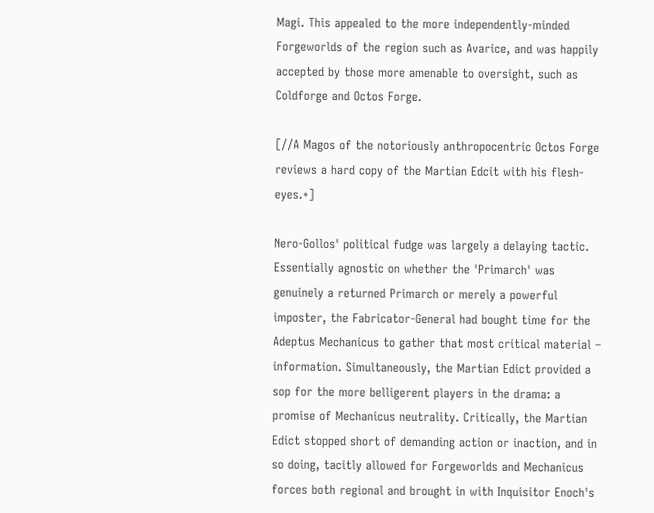Magi. This appealed to the more independently-minded Forgeworlds of the region such as Avarice, and was happily accepted by those more amenable to oversight, such as Coldforge and Octos Forge.

[//A Magos of the notoriously anthropocentric Octos Forge reviews a hard copy of the Martian Edcit with his flesh-eyes.+]

Nero-Gollos' political fudge was largely a delaying tactic. Essentially agnostic on whether the 'Primarch' was genuinely a returned Primarch or merely a powerful imposter, the Fabricator-General had bought time for the Adeptus Mechanicus to gather that most critical material – information. Simultaneously, the Martian Edict provided a sop for the more belligerent players in the drama: a promise of Mechanicus neutrality. Critically, the Martian Edict stopped short of demanding action or inaction, and in so doing, tacitly allowed for Forgeworlds and Mechanicus forces both regional and brought in with Inquisitor Enoch's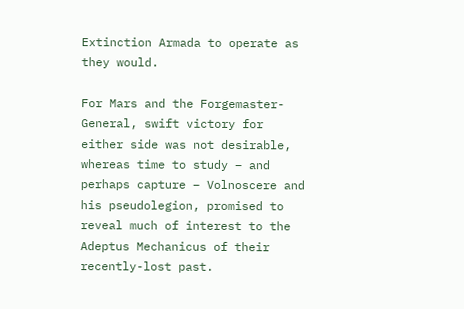Extinction Armada to operate as they would.

For Mars and the Forgemaster-General, swift victory for either side was not desirable, whereas time to study – and perhaps capture – Volnoscere and his pseudolegion, promised to reveal much of interest to the Adeptus Mechanicus of their recently-lost past.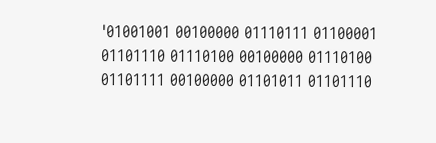'01001001 00100000 01110111 01100001 01101110 01110100 00100000 01110100 01101111 00100000 01101011 01101110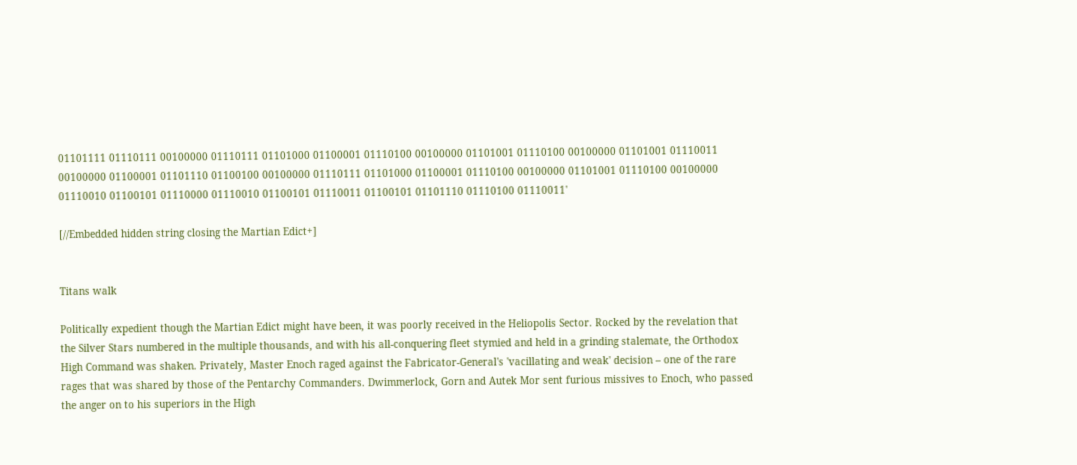01101111 01110111 00100000 01110111 01101000 01100001 01110100 00100000 01101001 01110100 00100000 01101001 01110011 00100000 01100001 01101110 01100100 00100000 01110111 01101000 01100001 01110100 00100000 01101001 01110100 00100000 01110010 01100101 01110000 01110010 01100101 01110011 01100101 01101110 01110100 01110011'

[//Embedded hidden string closing the Martian Edict+]


Titans walk

Politically expedient though the Martian Edict might have been, it was poorly received in the Heliopolis Sector. Rocked by the revelation that the Silver Stars numbered in the multiple thousands, and with his all-conquering fleet stymied and held in a grinding stalemate, the Orthodox High Command was shaken. Privately, Master Enoch raged against the Fabricator-General's 'vacillating and weak' decision – one of the rare rages that was shared by those of the Pentarchy Commanders. Dwimmerlock, Gorn and Autek Mor sent furious missives to Enoch, who passed the anger on to his superiors in the High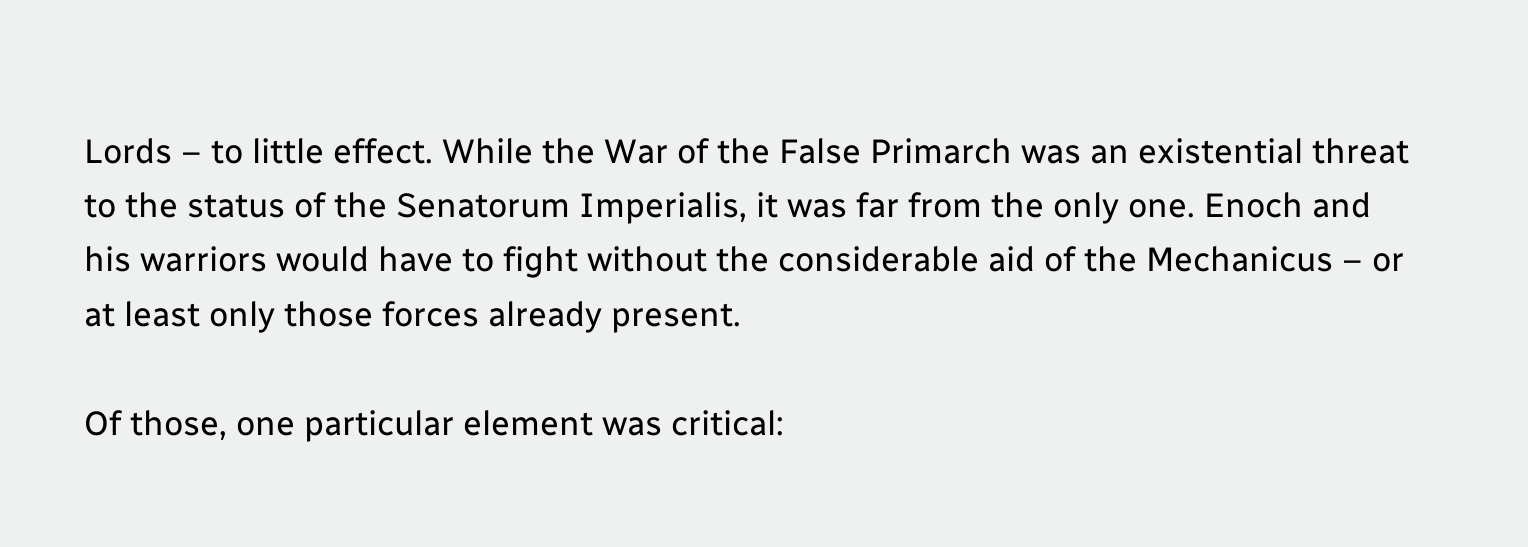Lords – to little effect. While the War of the False Primarch was an existential threat to the status of the Senatorum Imperialis, it was far from the only one. Enoch and his warriors would have to fight without the considerable aid of the Mechanicus – or at least only those forces already present.

Of those, one particular element was critical: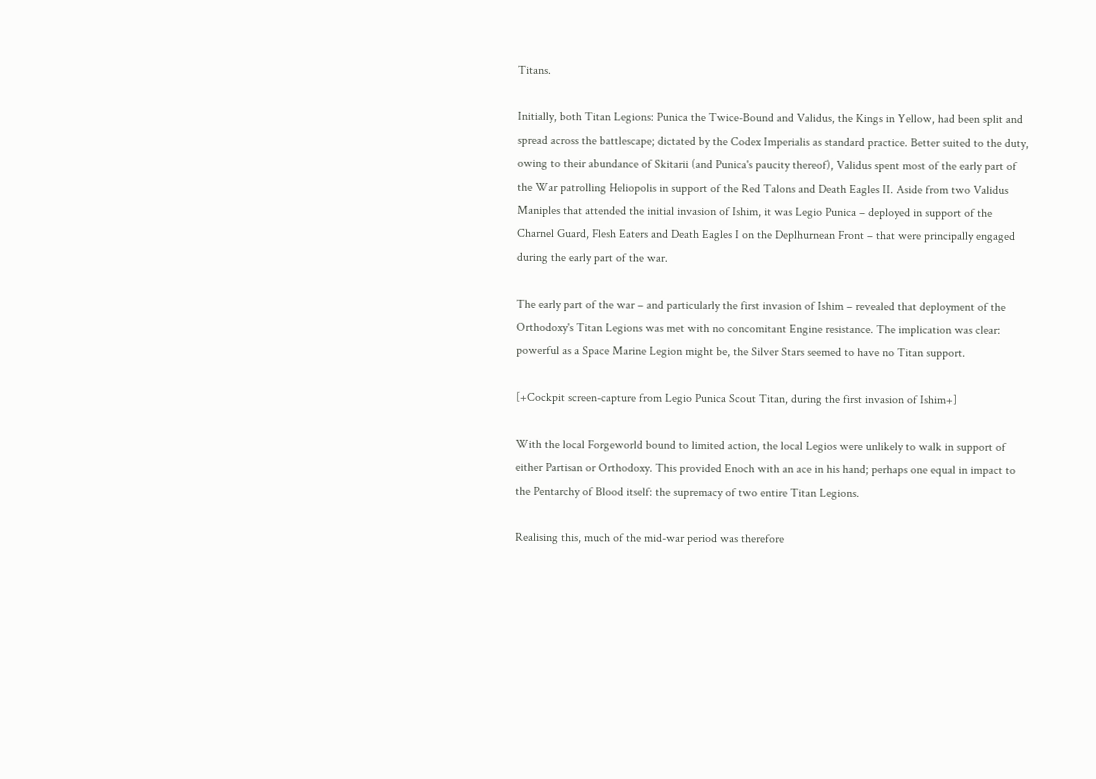Titans.

Initially, both Titan Legions: Punica the Twice-Bound and Validus, the Kings in Yellow, had been split and spread across the battlescape; dictated by the Codex Imperialis as standard practice. Better suited to the duty, owing to their abundance of Skitarii (and Punica's paucity thereof), Validus spent most of the early part of the War patrolling Heliopolis in support of the Red Talons and Death Eagles II. Aside from two Validus Maniples that attended the initial invasion of Ishim, it was Legio Punica – deployed in support of the Charnel Guard, Flesh Eaters and Death Eagles I on the Deplhurnean Front – that were principally engaged during the early part of the war.

The early part of the war – and particularly the first invasion of Ishim – revealed that deployment of the Orthodoxy's Titan Legions was met with no concomitant Engine resistance. The implication was clear: powerful as a Space Marine Legion might be, the Silver Stars seemed to have no Titan support.

[+Cockpit screen-capture from Legio Punica Scout Titan, during the first invasion of Ishim+]

With the local Forgeworld bound to limited action, the local Legios were unlikely to walk in support of either Partisan or Orthodoxy. This provided Enoch with an ace in his hand; perhaps one equal in impact to the Pentarchy of Blood itself: the supremacy of two entire Titan Legions.

Realising this, much of the mid-war period was therefore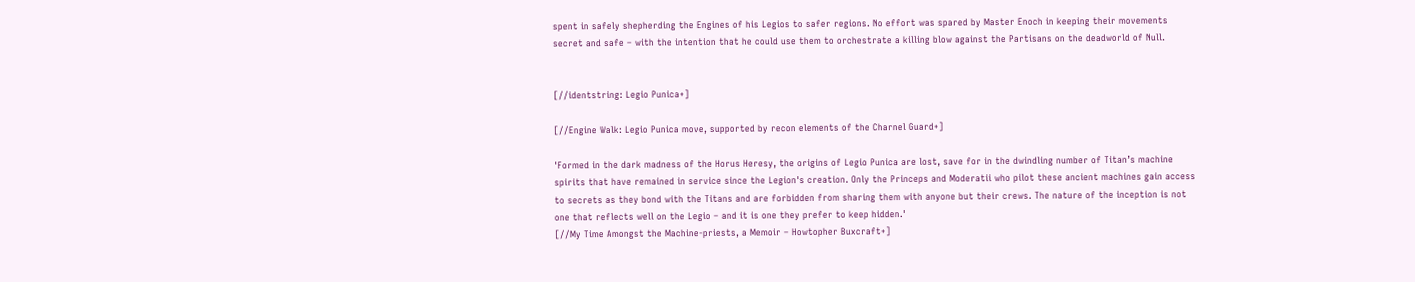spent in safely shepherding the Engines of his Legios to safer regions. No effort was spared by Master Enoch in keeping their movements secret and safe – with the intention that he could use them to orchestrate a killing blow against the Partisans on the deadworld of Null.


[//identstring: Legio Punica+]

[//Engine Walk: Legio Punica move, supported by recon elements of the Charnel Guard+]

'Formed in the dark madness of the Horus Heresy, the origins of Legio Punica are lost, save for in the dwindling number of Titan’s machine spirits that have remained in service since the Legion's creation. Only the Princeps and Moderatii who pilot these ancient machines gain access to secrets as they bond with the Titans and are forbidden from sharing them with anyone but their crews. The nature of the inception is not one that reflects well on the Legio – and it is one they prefer to keep hidden.'
[//My Time Amongst the Machine-priests, a Memoir – Howtopher Buxcraft+]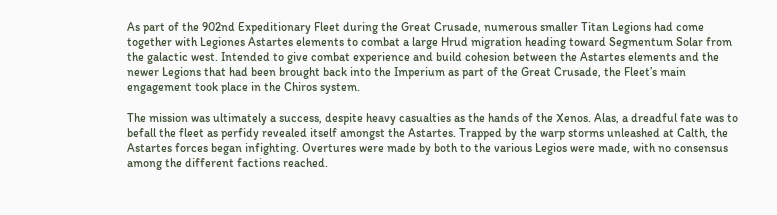As part of the 902nd Expeditionary Fleet during the Great Crusade, numerous smaller Titan Legions had come together with Legiones Astartes elements to combat a large Hrud migration heading toward Segmentum Solar from the galactic west. Intended to give combat experience and build cohesion between the Astartes elements and the newer Legions that had been brought back into the Imperium as part of the Great Crusade, the Fleet’s main engagement took place in the Chiros system.

The mission was ultimately a success, despite heavy casualties as the hands of the Xenos. Alas, a dreadful fate was to befall the fleet as perfidy revealed itself amongst the Astartes. Trapped by the warp storms unleashed at Calth, the Astartes forces began infighting. Overtures were made by both to the various Legios were made, with no consensus among the different factions reached.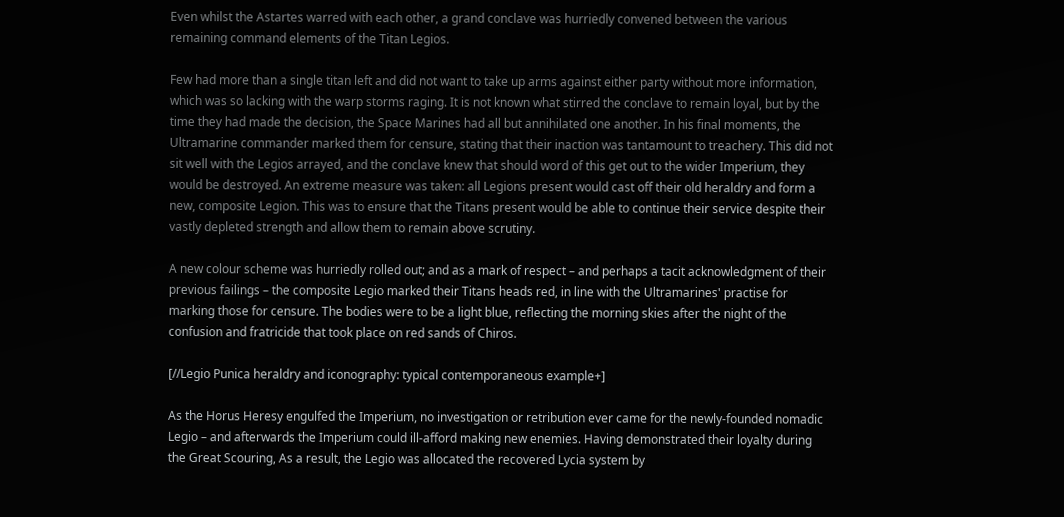Even whilst the Astartes warred with each other, a grand conclave was hurriedly convened between the various remaining command elements of the Titan Legios.

Few had more than a single titan left and did not want to take up arms against either party without more information, which was so lacking with the warp storms raging. It is not known what stirred the conclave to remain loyal, but by the time they had made the decision, the Space Marines had all but annihilated one another. In his final moments, the Ultramarine commander marked them for censure, stating that their inaction was tantamount to treachery. This did not sit well with the Legios arrayed, and the conclave knew that should word of this get out to the wider Imperium, they would be destroyed. An extreme measure was taken: all Legions present would cast off their old heraldry and form a new, composite Legion. This was to ensure that the Titans present would be able to continue their service despite their vastly depleted strength and allow them to remain above scrutiny.

A new colour scheme was hurriedly rolled out; and as a mark of respect – and perhaps a tacit acknowledgment of their previous failings – the composite Legio marked their Titans heads red, in line with the Ultramarines' practise for marking those for censure. The bodies were to be a light blue, reflecting the morning skies after the night of the confusion and fratricide that took place on red sands of Chiros.

[//Legio Punica heraldry and iconography: typical contemporaneous example+]

As the Horus Heresy engulfed the Imperium, no investigation or retribution ever came for the newly-founded nomadic Legio – and afterwards the Imperium could ill-afford making new enemies. Having demonstrated their loyalty during the Great Scouring, As a result, the Legio was allocated the recovered Lycia system by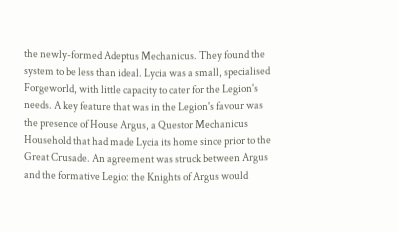the newly-formed Adeptus Mechanicus. They found the system to be less than ideal. Lycia was a small, specialised Forgeworld, with little capacity to cater for the Legion's needs. A key feature that was in the Legion's favour was the presence of House Argus, a Questor Mechanicus Household that had made Lycia its home since prior to the Great Crusade. An agreement was struck between Argus and the formative Legio: the Knights of Argus would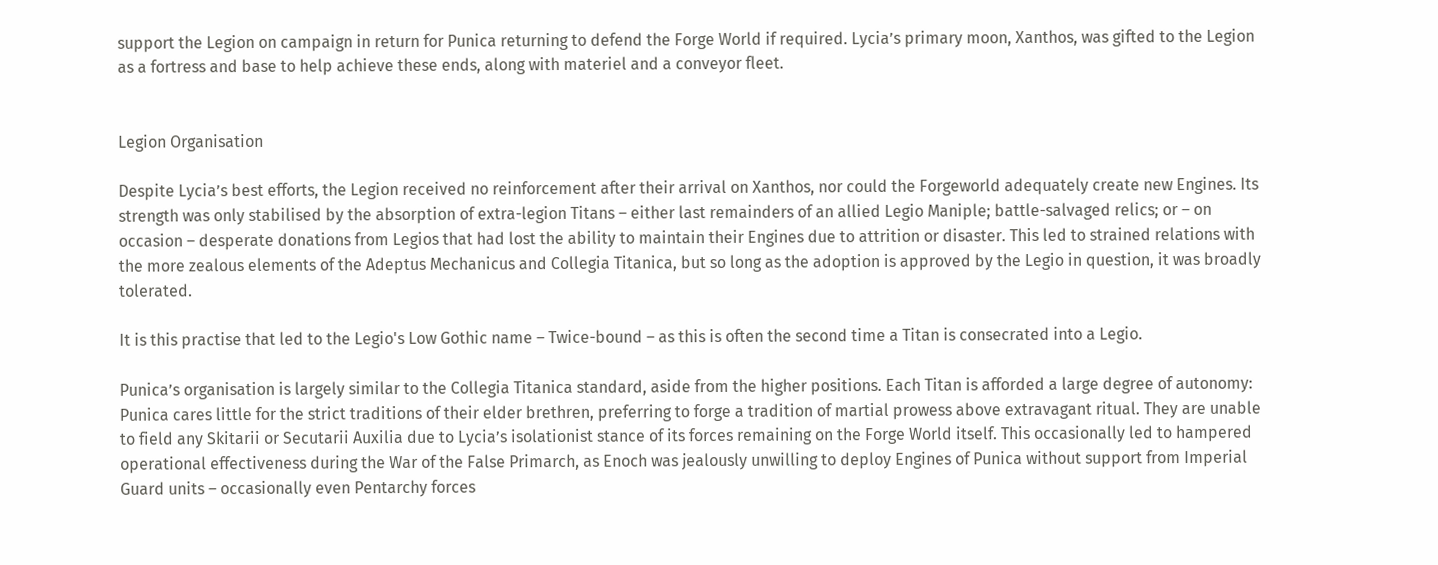support the Legion on campaign in return for Punica returning to defend the Forge World if required. Lycia’s primary moon, Xanthos, was gifted to the Legion as a fortress and base to help achieve these ends, along with materiel and a conveyor fleet.


Legion Organisation

Despite Lycia’s best efforts, the Legion received no reinforcement after their arrival on Xanthos, nor could the Forgeworld adequately create new Engines. Its strength was only stabilised by the absorption of extra-legion Titans – either last remainders of an allied Legio Maniple; battle-salvaged relics; or – on occasion – desperate donations from Legios that had lost the ability to maintain their Engines due to attrition or disaster. This led to strained relations with the more zealous elements of the Adeptus Mechanicus and Collegia Titanica, but so long as the adoption is approved by the Legio in question, it was broadly tolerated.

It is this practise that led to the Legio's Low Gothic name – Twice-bound – as this is often the second time a Titan is consecrated into a Legio.

Punica’s organisation is largely similar to the Collegia Titanica standard, aside from the higher positions. Each Titan is afforded a large degree of autonomy: Punica cares little for the strict traditions of their elder brethren, preferring to forge a tradition of martial prowess above extravagant ritual. They are unable to field any Skitarii or Secutarii Auxilia due to Lycia’s isolationist stance of its forces remaining on the Forge World itself. This occasionally led to hampered operational effectiveness during the War of the False Primarch, as Enoch was jealously unwilling to deploy Engines of Punica without support from Imperial Guard units – occasionally even Pentarchy forces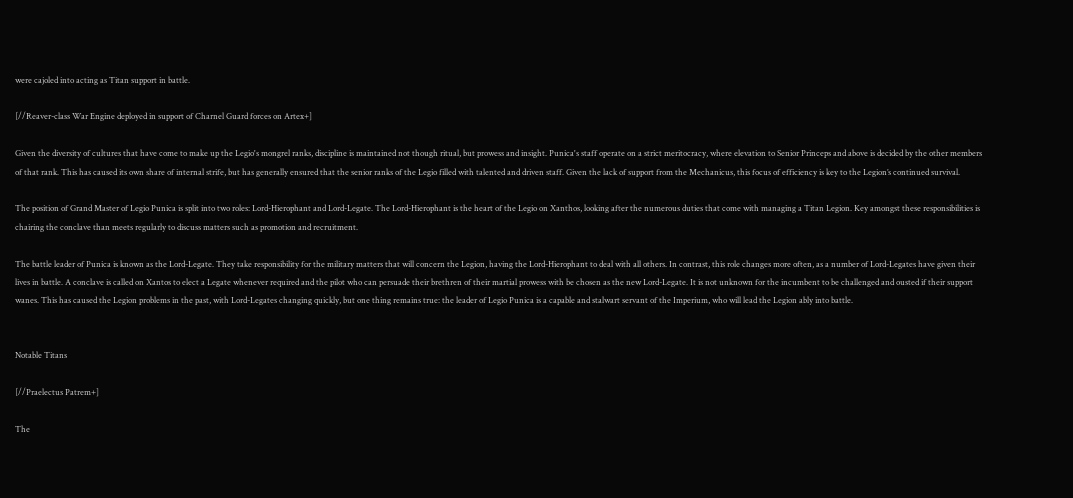were cajoled into acting as Titan support in battle.

[//Reaver-class War Engine deployed in support of Charnel Guard forces on Artex+]

Given the diversity of cultures that have come to make up the Legio's mongrel ranks, discipline is maintained not though ritual, but prowess and insight. Punica's staff operate on a strict meritocracy, where elevation to Senior Princeps and above is decided by the other members of that rank. This has caused its own share of internal strife, but has generally ensured that the senior ranks of the Legio filled with talented and driven staff. Given the lack of support from the Mechanicus, this focus of efficiency is key to the Legion’s continued survival.

The position of Grand Master of Legio Punica is split into two roles: Lord-Hierophant and Lord-Legate. The Lord-Hierophant is the heart of the Legio on Xanthos, looking after the numerous duties that come with managing a Titan Legion. Key amongst these responsibilities is chairing the conclave than meets regularly to discuss matters such as promotion and recruitment.

The battle leader of Punica is known as the Lord-Legate. They take responsibility for the military matters that will concern the Legion, having the Lord-Hierophant to deal with all others. In contrast, this role changes more often, as a number of Lord-Legates have given their lives in battle. A conclave is called on Xantos to elect a Legate whenever required and the pilot who can persuade their brethren of their martial prowess with be chosen as the new Lord-Legate. It is not unknown for the incumbent to be challenged and ousted if their support wanes. This has caused the Legion problems in the past, with Lord-Legates changing quickly, but one thing remains true: the leader of Legio Punica is a capable and stalwart servant of the Imperium, who will lead the Legion ably into battle.


Notable Titans

[//Praelectus Patrem+]

The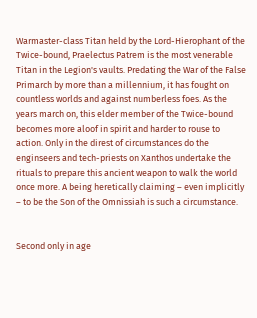Warmaster-class Titan held by the Lord-Hierophant of the Twice-bound, Praelectus Patrem is the most venerable Titan in the Legion's vaults. Predating the War of the False Primarch by more than a millennium, it has fought on countless worlds and against numberless foes. As the years march on, this elder member of the Twice-bound becomes more aloof in spirit and harder to rouse to action. Only in the direst of circumstances do the enginseers and tech-priests on Xanthos undertake the rituals to prepare this ancient weapon to walk the world once more. A being heretically claiming – even implicitly – to be the Son of the Omnissiah is such a circumstance.


Second only in age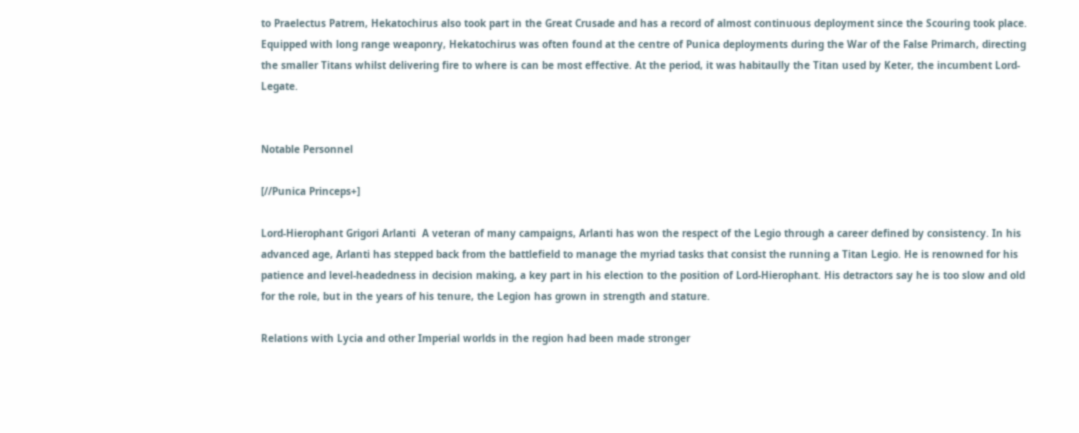to Praelectus Patrem, Hekatochirus also took part in the Great Crusade and has a record of almost continuous deployment since the Scouring took place. Equipped with long range weaponry, Hekatochirus was often found at the centre of Punica deployments during the War of the False Primarch, directing the smaller Titans whilst delivering fire to where is can be most effective. At the period, it was habitaully the Titan used by Keter, the incumbent Lord-Legate.


Notable Personnel

[//Punica Princeps+]

Lord-Hierophant Grigori Arlanti  A veteran of many campaigns, Arlanti has won the respect of the Legio through a career defined by consistency. In his advanced age, Arlanti has stepped back from the battlefield to manage the myriad tasks that consist the running a Titan Legio. He is renowned for his patience and level-headedness in decision making, a key part in his election to the position of Lord-Hierophant. His detractors say he is too slow and old for the role, but in the years of his tenure, the Legion has grown in strength and stature.

Relations with Lycia and other Imperial worlds in the region had been made stronger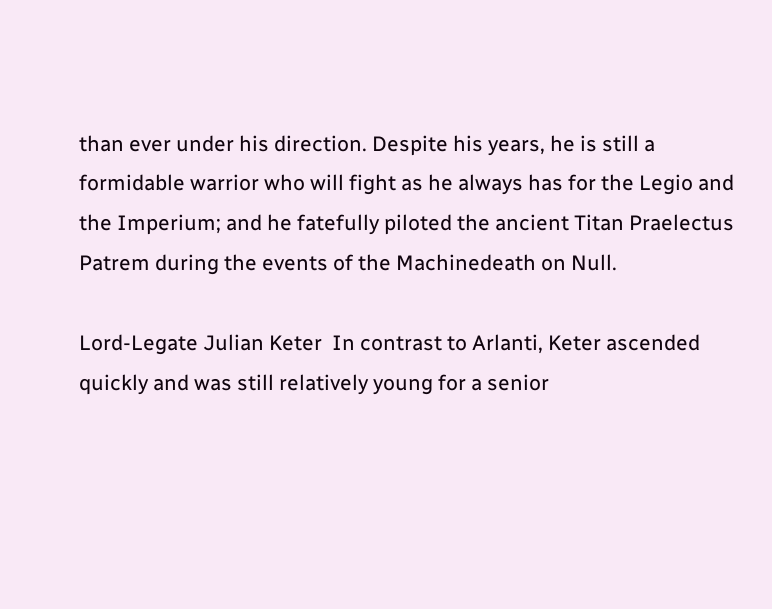than ever under his direction. Despite his years, he is still a formidable warrior who will fight as he always has for the Legio and the Imperium; and he fatefully piloted the ancient Titan Praelectus Patrem during the events of the Machinedeath on Null.

Lord-Legate Julian Keter  In contrast to Arlanti, Keter ascended quickly and was still relatively young for a senior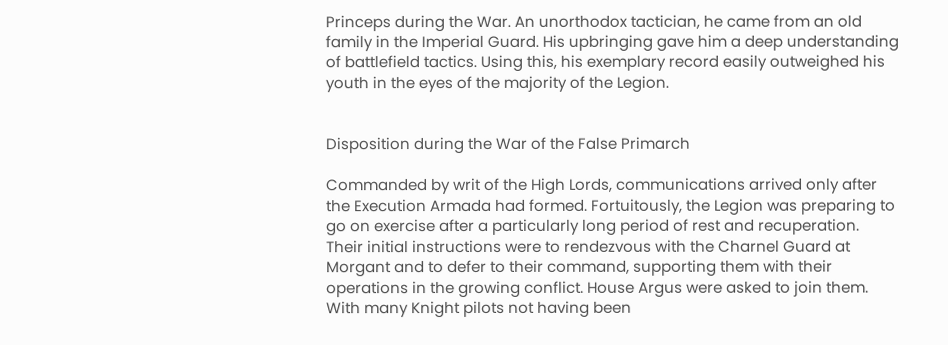Princeps during the War. An unorthodox tactician, he came from an old family in the Imperial Guard. His upbringing gave him a deep understanding of battlefield tactics. Using this, his exemplary record easily outweighed his youth in the eyes of the majority of the Legion.


Disposition during the War of the False Primarch

Commanded by writ of the High Lords, communications arrived only after the Execution Armada had formed. Fortuitously, the Legion was preparing to go on exercise after a particularly long period of rest and recuperation. Their initial instructions were to rendezvous with the Charnel Guard at Morgant and to defer to their command, supporting them with their operations in the growing conflict. House Argus were asked to join them. With many Knight pilots not having been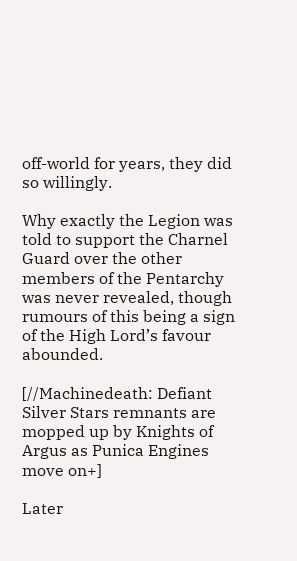off-world for years, they did so willingly.

Why exactly the Legion was told to support the Charnel Guard over the other members of the Pentarchy was never revealed, though rumours of this being a sign of the High Lord’s favour abounded.

[//Machinedeath: Defiant Silver Stars remnants are mopped up by Knights of Argus as Punica Engines move on+]

Later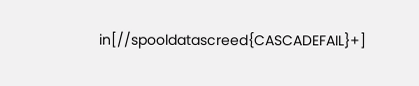in[//spooldatascreed{CASCADEFAIL}+]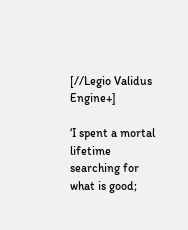[//Legio Validus Engine+]

‘I spent a mortal lifetime searching for what is good;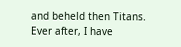and beheld then Titans. Ever after, I have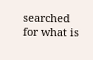searched for what is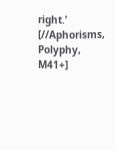right.’
[//Aphorisms, Polyphy, M41+]